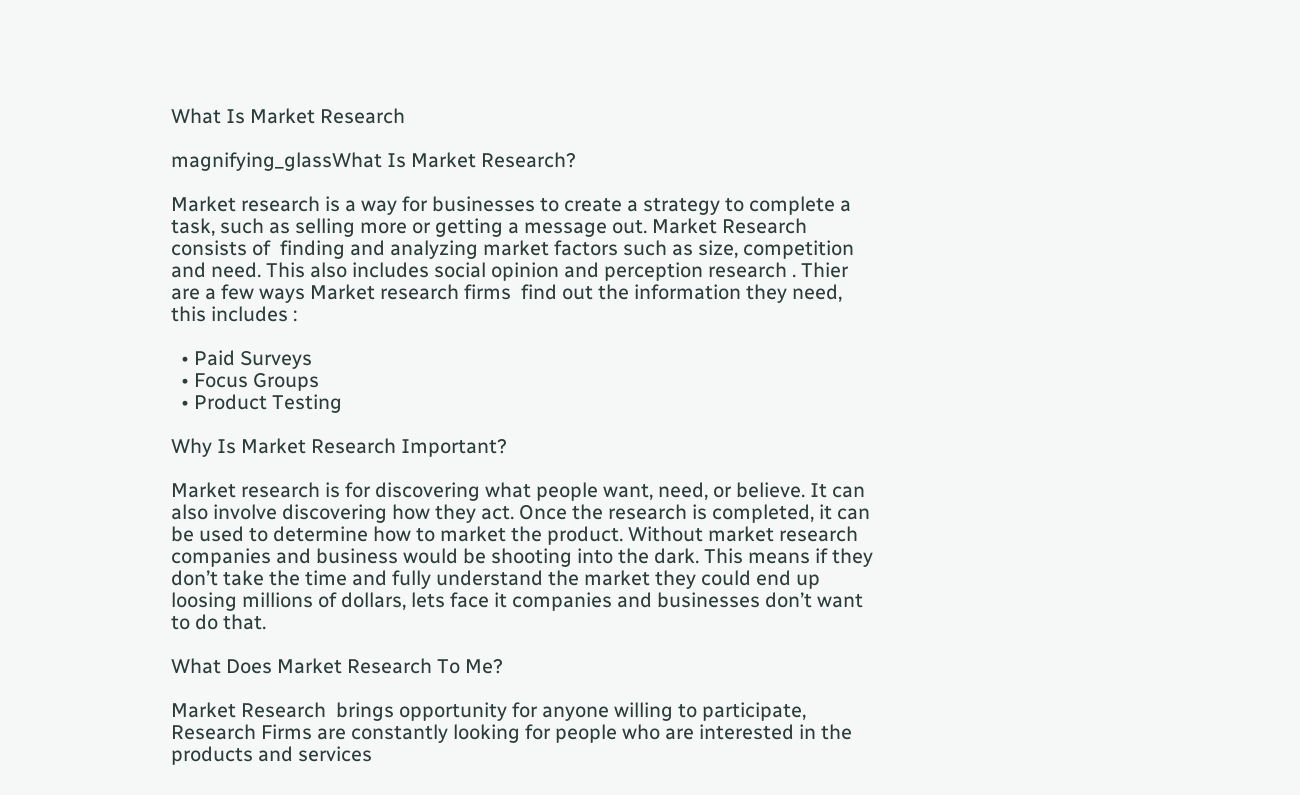What Is Market Research

magnifying_glassWhat Is Market Research?

Market research is a way for businesses to create a strategy to complete a task, such as selling more or getting a message out. Market Research  consists of  finding and analyzing market factors such as size, competition and need. This also includes social opinion and perception research . Thier are a few ways Market research firms  find out the information they need, this includes :

  • Paid Surveys
  • Focus Groups
  • Product Testing

Why Is Market Research Important?

Market research is for discovering what people want, need, or believe. It can also involve discovering how they act. Once the research is completed, it can be used to determine how to market the product. Without market research companies and business would be shooting into the dark. This means if they don’t take the time and fully understand the market they could end up loosing millions of dollars, lets face it companies and businesses don’t want to do that.

What Does Market Research To Me?

Market Research  brings opportunity for anyone willing to participate, Research Firms are constantly looking for people who are interested in the products and services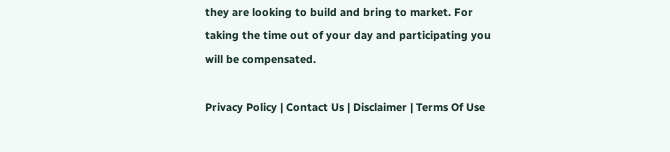they are looking to build and bring to market. For taking the time out of your day and participating you will be compensated.

Privacy Policy | Contact Us | Disclaimer | Terms Of Use